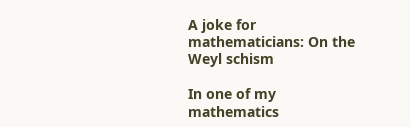A joke for mathematicians: On the Weyl schism

In one of my mathematics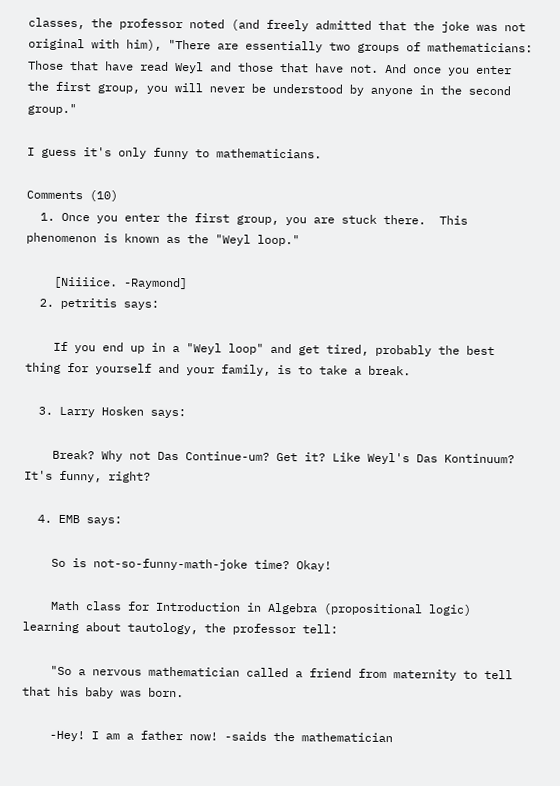classes, the professor noted (and freely admitted that the joke was not original with him), "There are essentially two groups of mathematicians: Those that have read Weyl and those that have not. And once you enter the first group, you will never be understood by anyone in the second group."

I guess it's only funny to mathematicians.

Comments (10)
  1. Once you enter the first group, you are stuck there.  This phenomenon is known as the "Weyl loop."

    [Niiiice. -Raymond]
  2. petritis says:

    If you end up in a "Weyl loop" and get tired, probably the best thing for yourself and your family, is to take a break.

  3. Larry Hosken says:

    Break? Why not Das Continue-um? Get it? Like Weyl's Das Kontinuum? It's funny, right?

  4. EMB says:

    So is not-so-funny-math-joke time? Okay!

    Math class for Introduction in Algebra (propositional logic) learning about tautology, the professor tell:

    "So a nervous mathematician called a friend from maternity to tell that his baby was born.

    -Hey! I am a father now! -saids the mathematician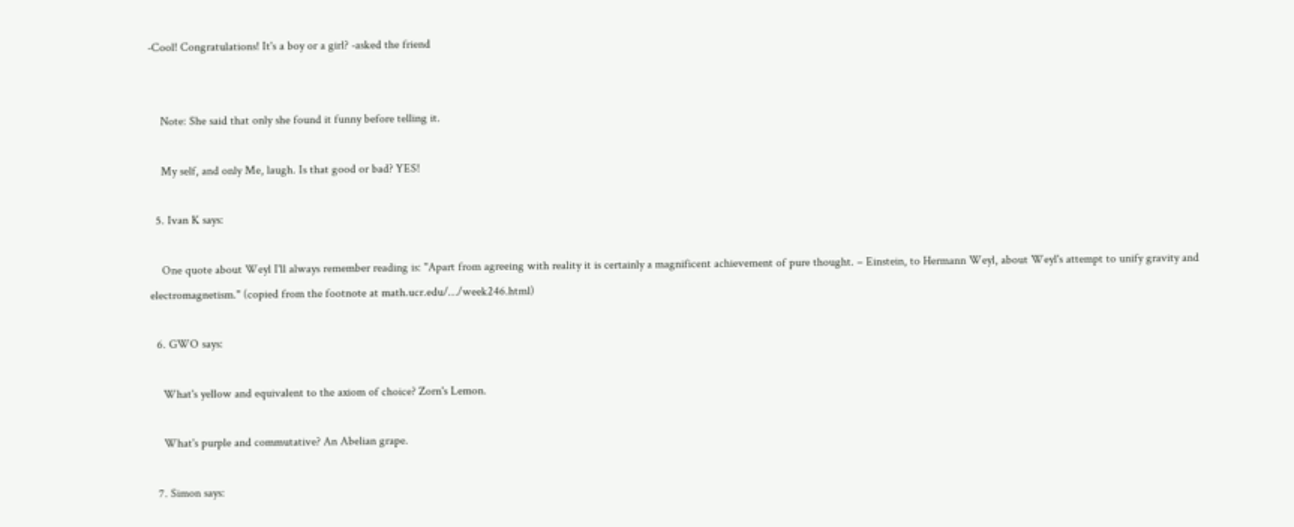-Cool! Congratulations! It's a boy or a girl? -asked the friend


    Note: She said that only she found it funny before telling it.

    My self, and only Me, laugh. Is that good or bad? YES!

  5. Ivan K says:

    One quote about Weyl I'll always remember reading is: "Apart from agreeing with reality it is certainly a magnificent achievement of pure thought. – Einstein, to Hermann Weyl, about Weyl's attempt to unify gravity and electromagnetism." (copied from the footnote at math.ucr.edu/…/week246.html)

  6. GWO says:

    What's yellow and equivalent to the axiom of choice? Zorn's Lemon.

    What's purple and commutative? An Abelian grape.

  7. Simon says: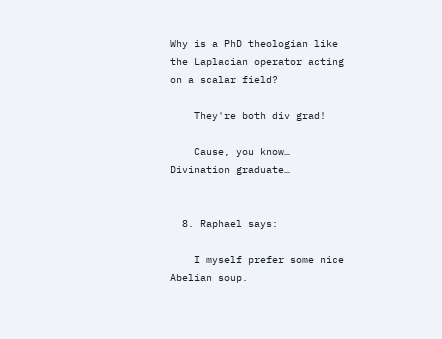Why is a PhD theologian like the Laplacian operator acting on a scalar field?

    They're both div grad!

    Cause, you know… Divination graduate…


  8. Raphael says:

    I myself prefer some nice Abelian soup.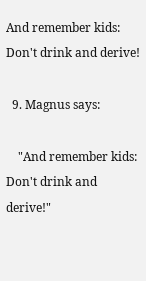And remember kids: Don't drink and derive!

  9. Magnus says:

    "And remember kids: Don't drink and derive!"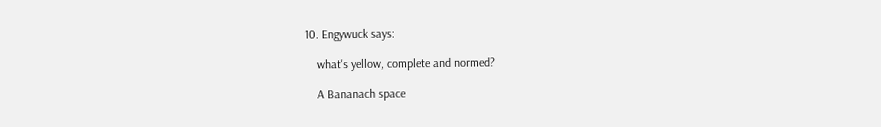10. Engywuck says:

    what's yellow, complete and normed?

    A Bananach space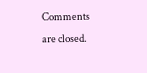Comments are closed.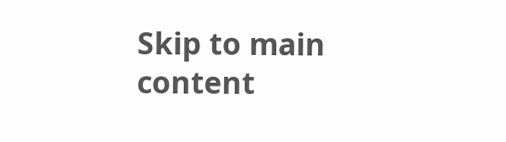Skip to main content